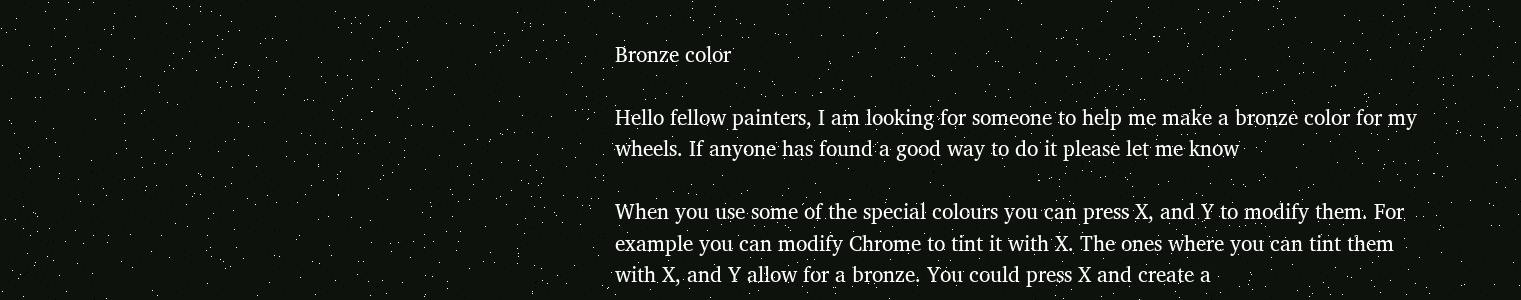Bronze color

Hello fellow painters, I am looking for someone to help me make a bronze color for my wheels. If anyone has found a good way to do it please let me know

When you use some of the special colours you can press X, and Y to modify them. For example you can modify Chrome to tint it with X. The ones where you can tint them with X, and Y allow for a bronze. You could press X and create a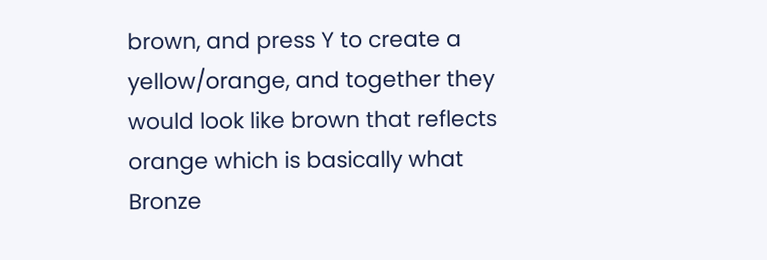brown, and press Y to create a yellow/orange, and together they would look like brown that reflects orange which is basically what Bronze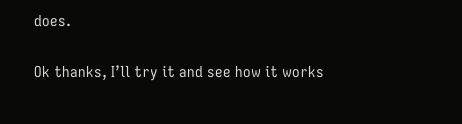does.

Ok thanks, I’ll try it and see how it works